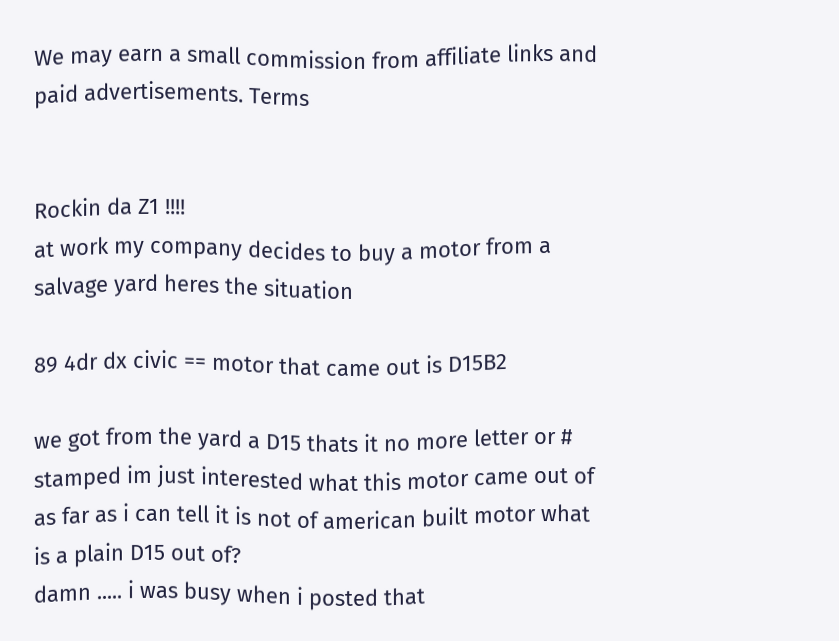We may earn a small commission from affiliate links and paid advertisements. Terms


Rockin da Z1 !!!!
at work my company decides to buy a motor from a salvage yard heres the situation

89 4dr dx civic == motor that came out is D15B2

we got from the yard a D15 thats it no more letter or # stamped im just interested what this motor came out of as far as i can tell it is not of american built motor what is a plain D15 out of?
damn ..... i was busy when i posted that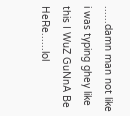......damn man not like i was typing ghey like this I WuZ GuNnA Be HeRe......lol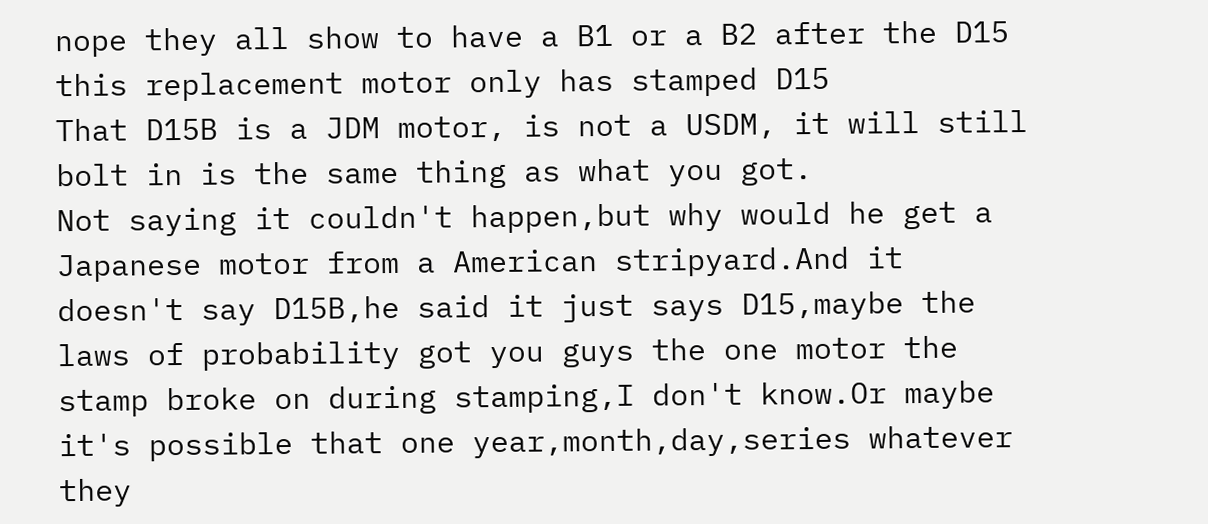nope they all show to have a B1 or a B2 after the D15 this replacement motor only has stamped D15
That D15B is a JDM motor, is not a USDM, it will still bolt in is the same thing as what you got.
Not saying it couldn't happen,but why would he get a Japanese motor from a American stripyard.And it doesn't say D15B,he said it just says D15,maybe the laws of probability got you guys the one motor the stamp broke on during stamping,I don't know.Or maybe it's possible that one year,month,day,series whatever they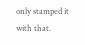only stamped it with that.